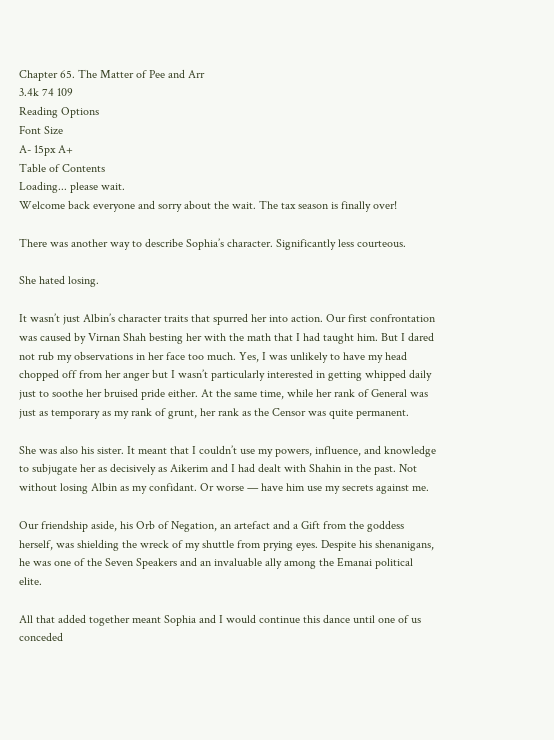Chapter 65. The Matter of Pee and Arr
3.4k 74 109
Reading Options
Font Size
A- 15px A+
Table of Contents
Loading... please wait.
Welcome back everyone and sorry about the wait. The tax season is finally over!

There was another way to describe Sophia’s character. Significantly less courteous.

She hated losing.

It wasn’t just Albin’s character traits that spurred her into action. Our first confrontation was caused by Virnan Shah besting her with the math that I had taught him. But I dared not rub my observations in her face too much. Yes, I was unlikely to have my head chopped off from her anger but I wasn’t particularly interested in getting whipped daily just to soothe her bruised pride either. At the same time, while her rank of General was just as temporary as my rank of grunt, her rank as the Censor was quite permanent.

She was also his sister. It meant that I couldn’t use my powers, influence, and knowledge to subjugate her as decisively as Aikerim and I had dealt with Shahin in the past. Not without losing Albin as my confidant. Or worse — have him use my secrets against me.

Our friendship aside, his Orb of Negation, an artefact and a Gift from the goddess herself, was shielding the wreck of my shuttle from prying eyes. Despite his shenanigans, he was one of the Seven Speakers and an invaluable ally among the Emanai political elite.

All that added together meant Sophia and I would continue this dance until one of us conceded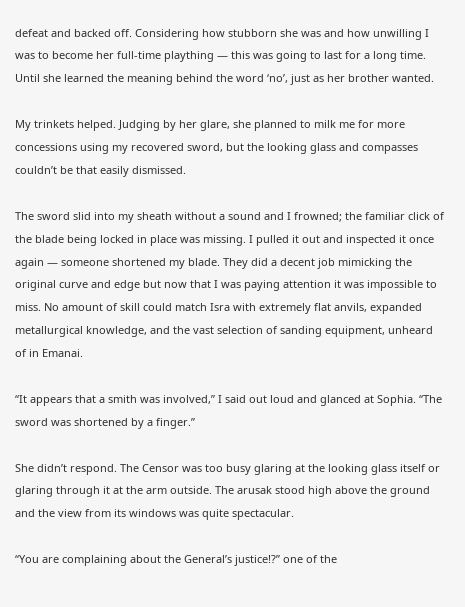defeat and backed off. Considering how stubborn she was and how unwilling I was to become her full-time plaything — this was going to last for a long time. Until she learned the meaning behind the word ‘no’, just as her brother wanted.

My trinkets helped. Judging by her glare, she planned to milk me for more concessions using my recovered sword, but the looking glass and compasses couldn’t be that easily dismissed.

The sword slid into my sheath without a sound and I frowned; the familiar click of the blade being locked in place was missing. I pulled it out and inspected it once again — someone shortened my blade. They did a decent job mimicking the original curve and edge but now that I was paying attention it was impossible to miss. No amount of skill could match Isra with extremely flat anvils, expanded metallurgical knowledge, and the vast selection of sanding equipment, unheard of in Emanai.

“It appears that a smith was involved,” I said out loud and glanced at Sophia. “The sword was shortened by a finger.”

She didn’t respond. The Censor was too busy glaring at the looking glass itself or glaring through it at the arm outside. The arusak stood high above the ground and the view from its windows was quite spectacular.

“You are complaining about the General’s justice!?” one of the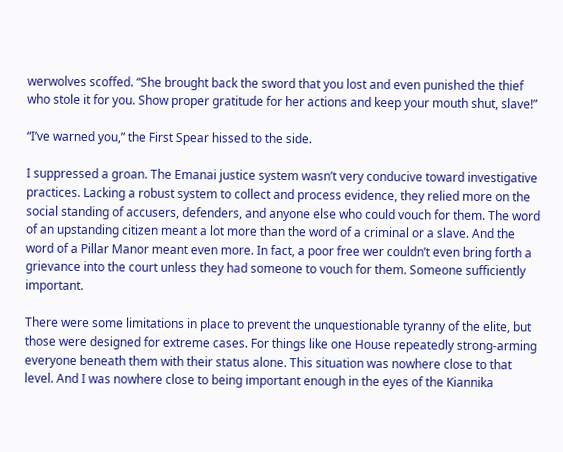werwolves scoffed. “She brought back the sword that you lost and even punished the thief who stole it for you. Show proper gratitude for her actions and keep your mouth shut, slave!”

“I’ve warned you,” the First Spear hissed to the side.

I suppressed a groan. The Emanai justice system wasn’t very conducive toward investigative practices. Lacking a robust system to collect and process evidence, they relied more on the social standing of accusers, defenders, and anyone else who could vouch for them. The word of an upstanding citizen meant a lot more than the word of a criminal or a slave. And the word of a Pillar Manor meant even more. In fact, a poor free wer couldn’t even bring forth a grievance into the court unless they had someone to vouch for them. Someone sufficiently important.

There were some limitations in place to prevent the unquestionable tyranny of the elite, but those were designed for extreme cases. For things like one House repeatedly strong-arming everyone beneath them with their status alone. This situation was nowhere close to that level. And I was nowhere close to being important enough in the eyes of the Kiannika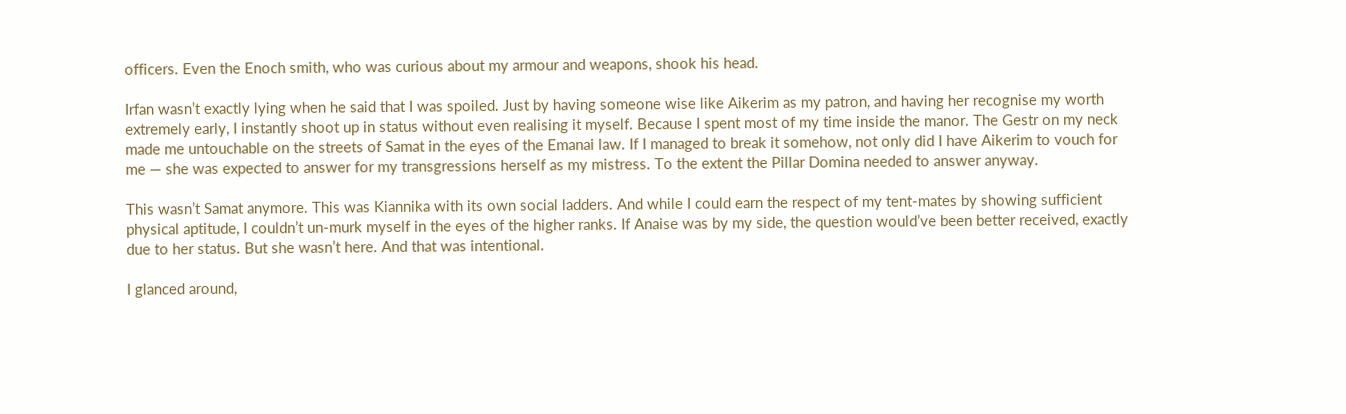officers. Even the Enoch smith, who was curious about my armour and weapons, shook his head.

Irfan wasn’t exactly lying when he said that I was spoiled. Just by having someone wise like Aikerim as my patron, and having her recognise my worth extremely early, I instantly shoot up in status without even realising it myself. Because I spent most of my time inside the manor. The Gestr on my neck made me untouchable on the streets of Samat in the eyes of the Emanai law. If I managed to break it somehow, not only did I have Aikerim to vouch for me — she was expected to answer for my transgressions herself as my mistress. To the extent the Pillar Domina needed to answer anyway.

This wasn’t Samat anymore. This was Kiannika with its own social ladders. And while I could earn the respect of my tent-mates by showing sufficient physical aptitude, I couldn’t un-murk myself in the eyes of the higher ranks. If Anaise was by my side, the question would’ve been better received, exactly due to her status. But she wasn’t here. And that was intentional.

I glanced around,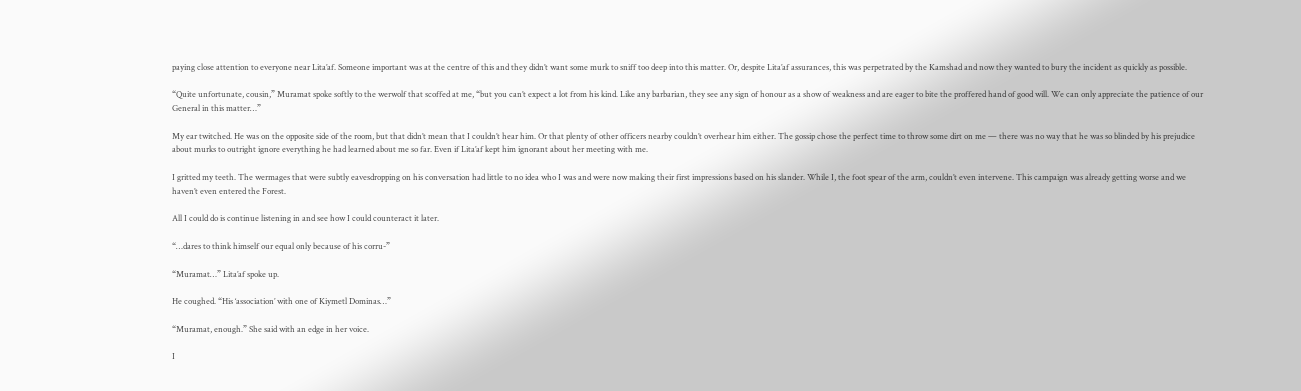paying close attention to everyone near Lita’af. Someone important was at the centre of this and they didn’t want some murk to sniff too deep into this matter. Or, despite Lita’af assurances, this was perpetrated by the Kamshad and now they wanted to bury the incident as quickly as possible.

“Quite unfortunate, cousin,” Muramat spoke softly to the werwolf that scoffed at me, “but you can’t expect a lot from his kind. Like any barbarian, they see any sign of honour as a show of weakness and are eager to bite the proffered hand of good will. We can only appreciate the patience of our General in this matter…”

My ear twitched. He was on the opposite side of the room, but that didn’t mean that I couldn’t hear him. Or that plenty of other officers nearby couldn’t overhear him either. The gossip chose the perfect time to throw some dirt on me — there was no way that he was so blinded by his prejudice about murks to outright ignore everything he had learned about me so far. Even if Lita’af kept him ignorant about her meeting with me.

I gritted my teeth. The wermages that were subtly eavesdropping on his conversation had little to no idea who I was and were now making their first impressions based on his slander. While I, the foot spear of the arm, couldn’t even intervene. This campaign was already getting worse and we haven’t even entered the Forest.

All I could do is continue listening in and see how I could counteract it later.

“…dares to think himself our equal only because of his corru-”

“Muramat…” Lita’af spoke up.

He coughed. “His ‘association’ with one of Kiymetl Dominas…”

“Muramat, enough.” She said with an edge in her voice.

I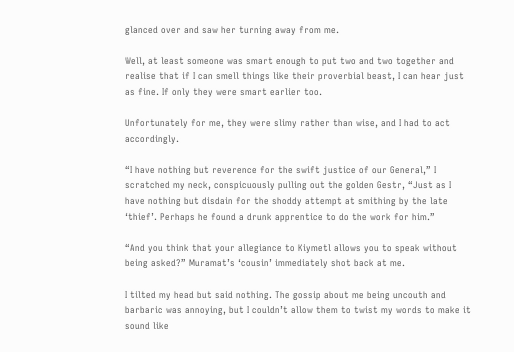glanced over and saw her turning away from me.

Well, at least someone was smart enough to put two and two together and realise that if I can smell things like their proverbial beast, I can hear just as fine. If only they were smart earlier too.

Unfortunately for me, they were slimy rather than wise, and I had to act accordingly.

“I have nothing but reverence for the swift justice of our General,” I scratched my neck, conspicuously pulling out the golden Gestr, “Just as I have nothing but disdain for the shoddy attempt at smithing by the late ‘thief’. Perhaps he found a drunk apprentice to do the work for him.”

“And you think that your allegiance to Kiymetl allows you to speak without being asked?” Muramat’s ‘cousin’ immediately shot back at me.

I tilted my head but said nothing. The gossip about me being uncouth and barbaric was annoying, but I couldn’t allow them to twist my words to make it sound like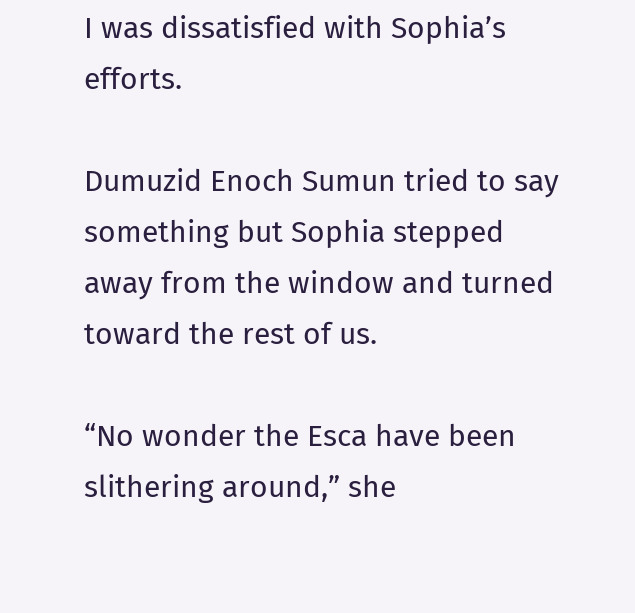I was dissatisfied with Sophia’s efforts.

Dumuzid Enoch Sumun tried to say something but Sophia stepped away from the window and turned toward the rest of us.

“No wonder the Esca have been slithering around,” she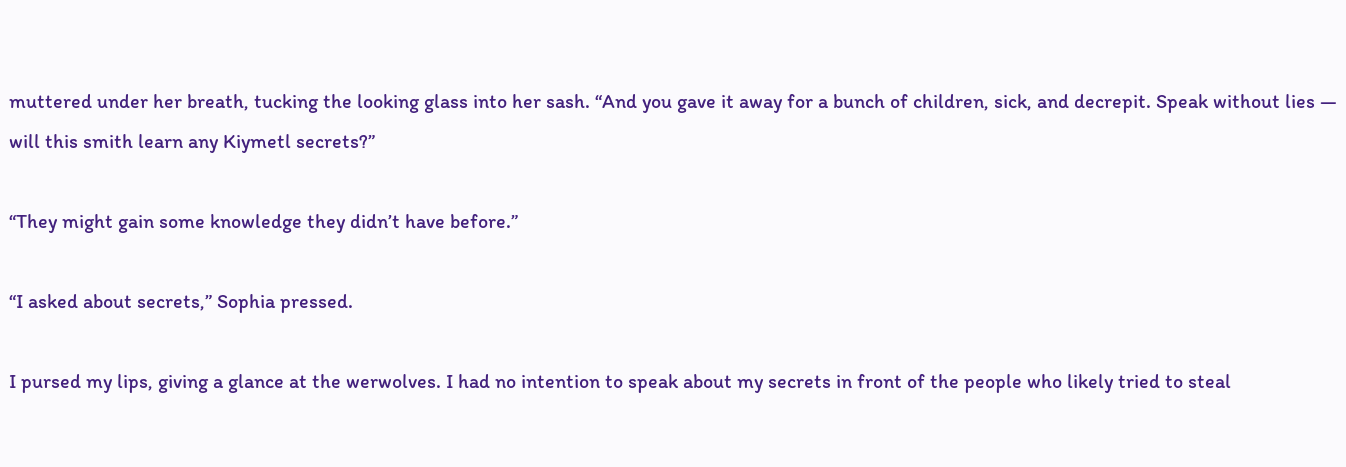muttered under her breath, tucking the looking glass into her sash. “And you gave it away for a bunch of children, sick, and decrepit. Speak without lies — will this smith learn any Kiymetl secrets?”

“They might gain some knowledge they didn’t have before.”

“I asked about secrets,” Sophia pressed.

I pursed my lips, giving a glance at the werwolves. I had no intention to speak about my secrets in front of the people who likely tried to steal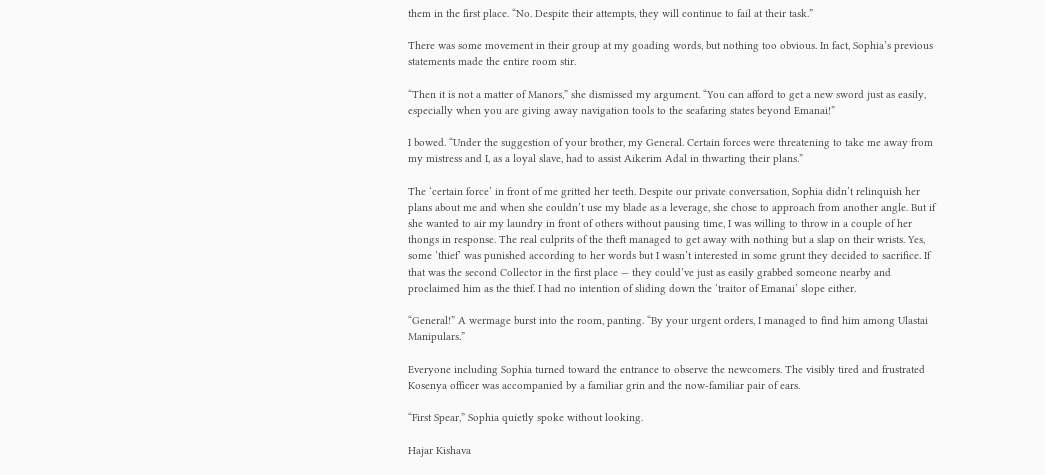them in the first place. “No. Despite their attempts, they will continue to fail at their task.”

There was some movement in their group at my goading words, but nothing too obvious. In fact, Sophia’s previous statements made the entire room stir.

“Then it is not a matter of Manors,” she dismissed my argument. “You can afford to get a new sword just as easily, especially when you are giving away navigation tools to the seafaring states beyond Emanai!”

I bowed. “Under the suggestion of your brother, my General. Certain forces were threatening to take me away from my mistress and I, as a loyal slave, had to assist Aikerim Adal in thwarting their plans.”

The ‘certain force’ in front of me gritted her teeth. Despite our private conversation, Sophia didn’t relinquish her plans about me and when she couldn’t use my blade as a leverage, she chose to approach from another angle. But if she wanted to air my laundry in front of others without pausing time, I was willing to throw in a couple of her thongs in response. The real culprits of the theft managed to get away with nothing but a slap on their wrists. Yes, some ‘thief’ was punished according to her words but I wasn’t interested in some grunt they decided to sacrifice. If that was the second Collector in the first place — they could’ve just as easily grabbed someone nearby and proclaimed him as the thief. I had no intention of sliding down the ‘traitor of Emanai’ slope either.

“General!” A wermage burst into the room, panting. “By your urgent orders, I managed to find him among Ulastai Manipulars.”

Everyone including Sophia turned toward the entrance to observe the newcomers. The visibly tired and frustrated Kosenya officer was accompanied by a familiar grin and the now-familiar pair of ears.

“First Spear,” Sophia quietly spoke without looking.

Hajar Kishava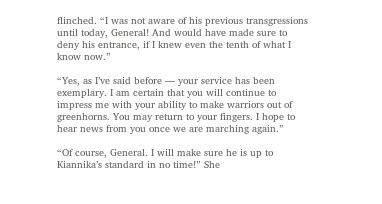flinched. “I was not aware of his previous transgressions until today, General! And would have made sure to deny his entrance, if I knew even the tenth of what I know now.”

“Yes, as I’ve said before — your service has been exemplary. I am certain that you will continue to impress me with your ability to make warriors out of greenhorns. You may return to your fingers. I hope to hear news from you once we are marching again.”

“Of course, General. I will make sure he is up to Kiannika’s standard in no time!” She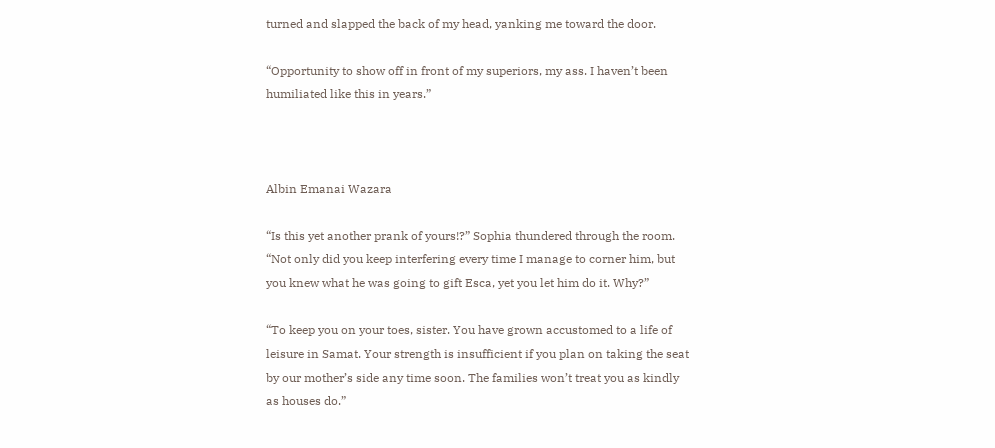turned and slapped the back of my head, yanking me toward the door.

“Opportunity to show off in front of my superiors, my ass. I haven’t been humiliated like this in years.”



Albin Emanai Wazara

“Is this yet another prank of yours!?” Sophia thundered through the room. “Not only did you keep interfering every time I manage to corner him, but you knew what he was going to gift Esca, yet you let him do it. Why?”

“To keep you on your toes, sister. You have grown accustomed to a life of leisure in Samat. Your strength is insufficient if you plan on taking the seat by our mother’s side any time soon. The families won’t treat you as kindly as houses do.”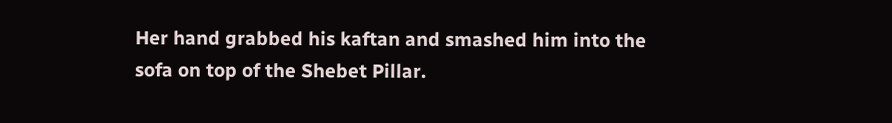Her hand grabbed his kaftan and smashed him into the sofa on top of the Shebet Pillar.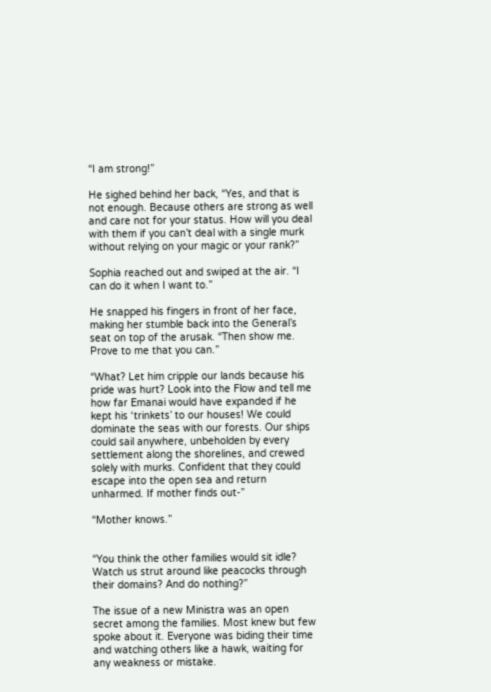“I am strong!”

He sighed behind her back, “Yes, and that is not enough. Because others are strong as well and care not for your status. How will you deal with them if you can’t deal with a single murk without relying on your magic or your rank?”

Sophia reached out and swiped at the air. “I can do it when I want to.”

He snapped his fingers in front of her face, making her stumble back into the General’s seat on top of the arusak. “Then show me. Prove to me that you can.”

“What? Let him cripple our lands because his pride was hurt? Look into the Flow and tell me how far Emanai would have expanded if he kept his ‘trinkets’ to our houses! We could dominate the seas with our forests. Our ships could sail anywhere, unbeholden by every settlement along the shorelines, and crewed solely with murks. Confident that they could escape into the open sea and return unharmed. If mother finds out-”

“Mother knows.”


“You think the other families would sit idle? Watch us strut around like peacocks through their domains? And do nothing?”

The issue of a new Ministra was an open secret among the families. Most knew but few spoke about it. Everyone was biding their time and watching others like a hawk, waiting for any weakness or mistake.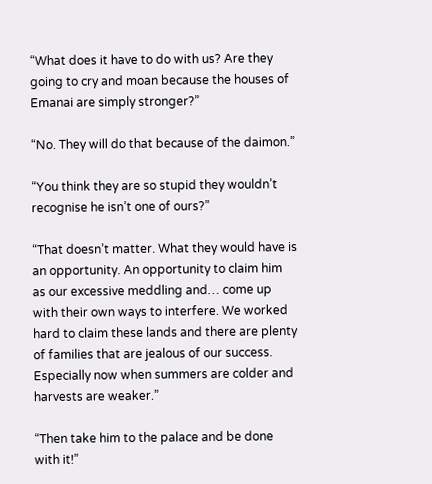“What does it have to do with us? Are they going to cry and moan because the houses of Emanai are simply stronger?”

“No. They will do that because of the daimon.”

“You think they are so stupid they wouldn’t recognise he isn’t one of ours?”

“That doesn’t matter. What they would have is an opportunity. An opportunity to claim him as our excessive meddling and… come up with their own ways to interfere. We worked hard to claim these lands and there are plenty of families that are jealous of our success. Especially now when summers are colder and harvests are weaker.”

“Then take him to the palace and be done with it!”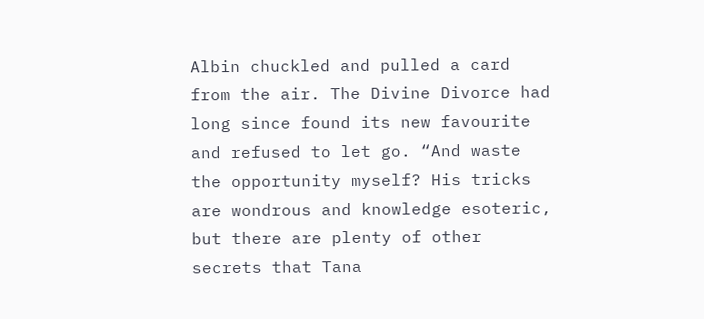Albin chuckled and pulled a card from the air. The Divine Divorce had long since found its new favourite and refused to let go. “And waste the opportunity myself? His tricks are wondrous and knowledge esoteric, but there are plenty of other secrets that Tana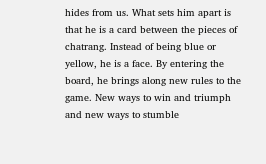hides from us. What sets him apart is that he is a card between the pieces of chatrang. Instead of being blue or yellow, he is a face. By entering the board, he brings along new rules to the game. New ways to win and triumph and new ways to stumble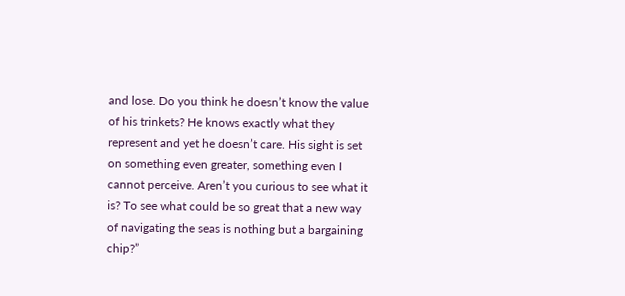and lose. Do you think he doesn’t know the value of his trinkets? He knows exactly what they represent and yet he doesn’t care. His sight is set on something even greater, something even I cannot perceive. Aren’t you curious to see what it is? To see what could be so great that a new way of navigating the seas is nothing but a bargaining chip?”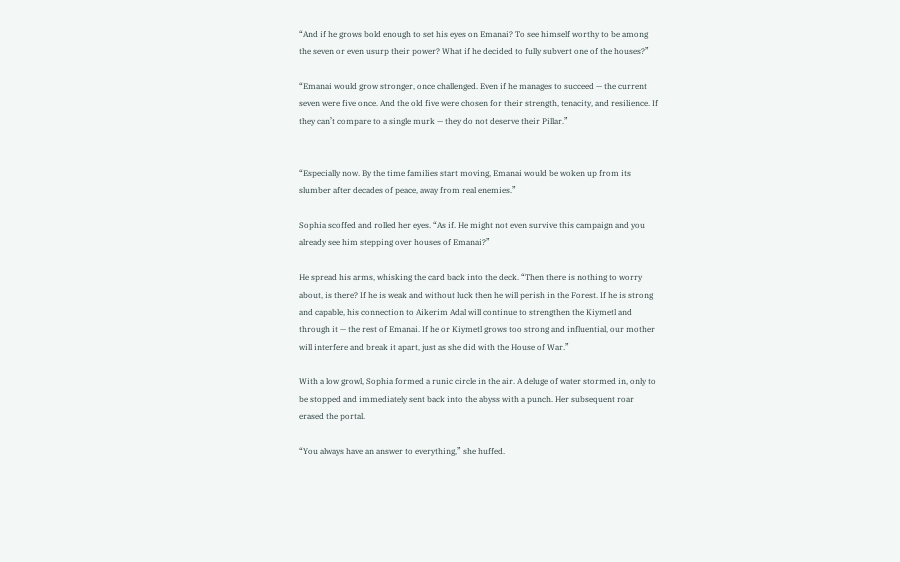“And if he grows bold enough to set his eyes on Emanai? To see himself worthy to be among the seven or even usurp their power? What if he decided to fully subvert one of the houses?”

“Emanai would grow stronger, once challenged. Even if he manages to succeed — the current seven were five once. And the old five were chosen for their strength, tenacity, and resilience. If they can’t compare to a single murk — they do not deserve their Pillar.”


“Especially now. By the time families start moving, Emanai would be woken up from its slumber after decades of peace, away from real enemies.”

Sophia scoffed and rolled her eyes. “As if. He might not even survive this campaign and you already see him stepping over houses of Emanai?”

He spread his arms, whisking the card back into the deck. “Then there is nothing to worry about, is there? If he is weak and without luck then he will perish in the Forest. If he is strong and capable, his connection to Aikerim Adal will continue to strengthen the Kiymetl and through it — the rest of Emanai. If he or Kiymetl grows too strong and influential, our mother will interfere and break it apart, just as she did with the House of War.”

With a low growl, Sophia formed a runic circle in the air. A deluge of water stormed in, only to be stopped and immediately sent back into the abyss with a punch. Her subsequent roar erased the portal.

“You always have an answer to everything,” she huffed.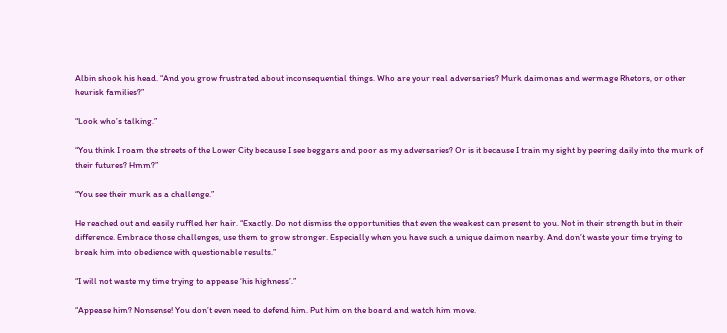Albin shook his head. “And you grow frustrated about inconsequential things. Who are your real adversaries? Murk daimonas and wermage Rhetors, or other heurisk families?”

“Look who’s talking.”

“You think I roam the streets of the Lower City because I see beggars and poor as my adversaries? Or is it because I train my sight by peering daily into the murk of their futures? Hmm?”

“You see their murk as a challenge.”

He reached out and easily ruffled her hair. “Exactly. Do not dismiss the opportunities that even the weakest can present to you. Not in their strength but in their difference. Embrace those challenges, use them to grow stronger. Especially when you have such a unique daimon nearby. And don’t waste your time trying to break him into obedience with questionable results.”

“I will not waste my time trying to appease ‘his highness’.”

“Appease him? Nonsense! You don’t even need to defend him. Put him on the board and watch him move.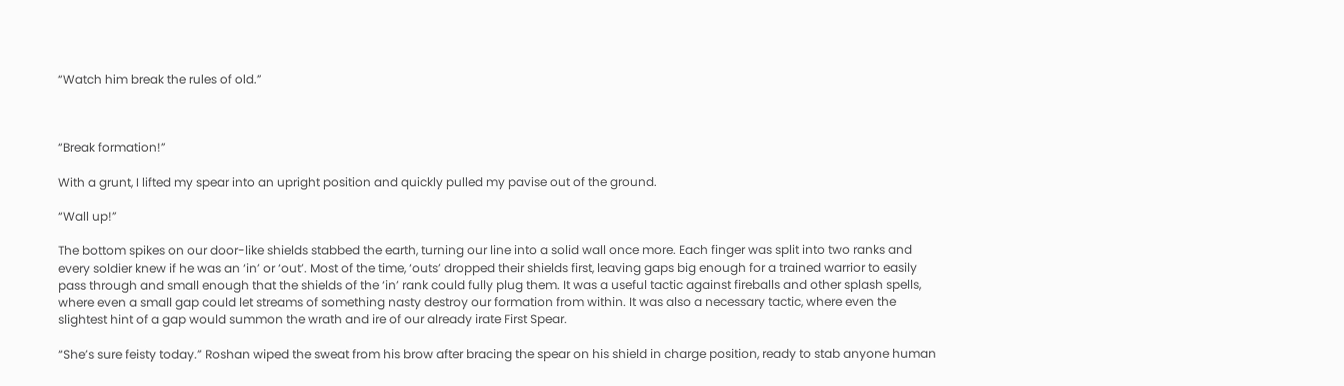“Watch him break the rules of old.”



“Break formation!”

With a grunt, I lifted my spear into an upright position and quickly pulled my pavise out of the ground.

“Wall up!”

The bottom spikes on our door-like shields stabbed the earth, turning our line into a solid wall once more. Each finger was split into two ranks and every soldier knew if he was an ‘in’ or ‘out’. Most of the time, ‘outs’ dropped their shields first, leaving gaps big enough for a trained warrior to easily pass through and small enough that the shields of the ‘in’ rank could fully plug them. It was a useful tactic against fireballs and other splash spells, where even a small gap could let streams of something nasty destroy our formation from within. It was also a necessary tactic, where even the slightest hint of a gap would summon the wrath and ire of our already irate First Spear.

“She’s sure feisty today.” Roshan wiped the sweat from his brow after bracing the spear on his shield in charge position, ready to stab anyone human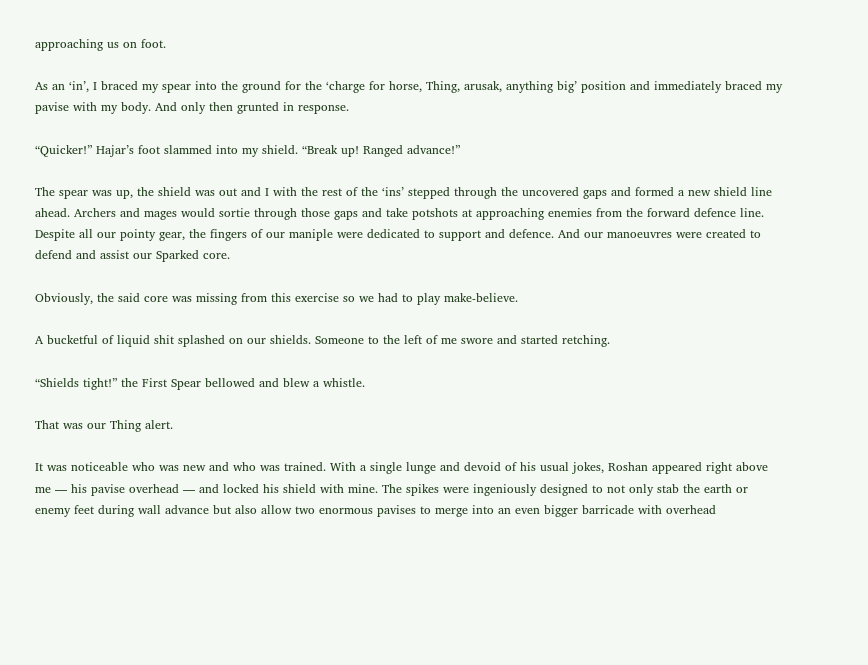approaching us on foot.

As an ‘in’, I braced my spear into the ground for the ‘charge for horse, Thing, arusak, anything big’ position and immediately braced my pavise with my body. And only then grunted in response.

“Quicker!” Hajar’s foot slammed into my shield. “Break up! Ranged advance!”

The spear was up, the shield was out and I with the rest of the ‘ins’ stepped through the uncovered gaps and formed a new shield line ahead. Archers and mages would sortie through those gaps and take potshots at approaching enemies from the forward defence line. Despite all our pointy gear, the fingers of our maniple were dedicated to support and defence. And our manoeuvres were created to defend and assist our Sparked core.

Obviously, the said core was missing from this exercise so we had to play make-believe.

A bucketful of liquid shit splashed on our shields. Someone to the left of me swore and started retching.

“Shields tight!” the First Spear bellowed and blew a whistle.

That was our Thing alert.

It was noticeable who was new and who was trained. With a single lunge and devoid of his usual jokes, Roshan appeared right above me — his pavise overhead — and locked his shield with mine. The spikes were ingeniously designed to not only stab the earth or enemy feet during wall advance but also allow two enormous pavises to merge into an even bigger barricade with overhead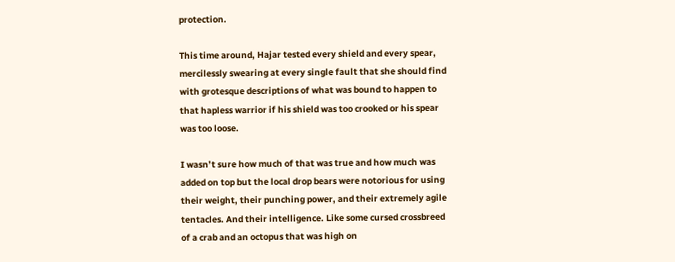protection.

This time around, Hajar tested every shield and every spear, mercilessly swearing at every single fault that she should find with grotesque descriptions of what was bound to happen to that hapless warrior if his shield was too crooked or his spear was too loose.

I wasn’t sure how much of that was true and how much was added on top but the local drop bears were notorious for using their weight, their punching power, and their extremely agile tentacles. And their intelligence. Like some cursed crossbreed of a crab and an octopus that was high on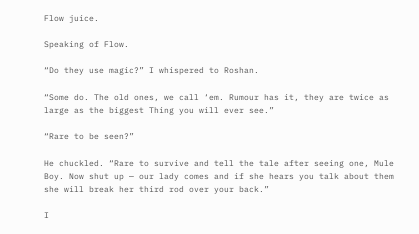Flow juice.

Speaking of Flow.

“Do they use magic?” I whispered to Roshan.

“Some do. The old ones, we call ‘em. Rumour has it, they are twice as large as the biggest Thing you will ever see.”

“Rare to be seen?”

He chuckled. “Rare to survive and tell the tale after seeing one, Mule Boy. Now shut up — our lady comes and if she hears you talk about them she will break her third rod over your back.”

I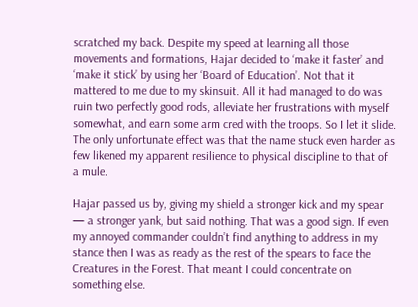scratched my back. Despite my speed at learning all those movements and formations, Hajar decided to ‘make it faster’ and ‘make it stick’ by using her ‘Board of Education’. Not that it mattered to me due to my skinsuit. All it had managed to do was ruin two perfectly good rods, alleviate her frustrations with myself somewhat, and earn some arm cred with the troops. So I let it slide. The only unfortunate effect was that the name stuck even harder as few likened my apparent resilience to physical discipline to that of a mule.

Hajar passed us by, giving my shield a stronger kick and my spear — a stronger yank, but said nothing. That was a good sign. If even my annoyed commander couldn’t find anything to address in my stance then I was as ready as the rest of the spears to face the Creatures in the Forest. That meant I could concentrate on something else.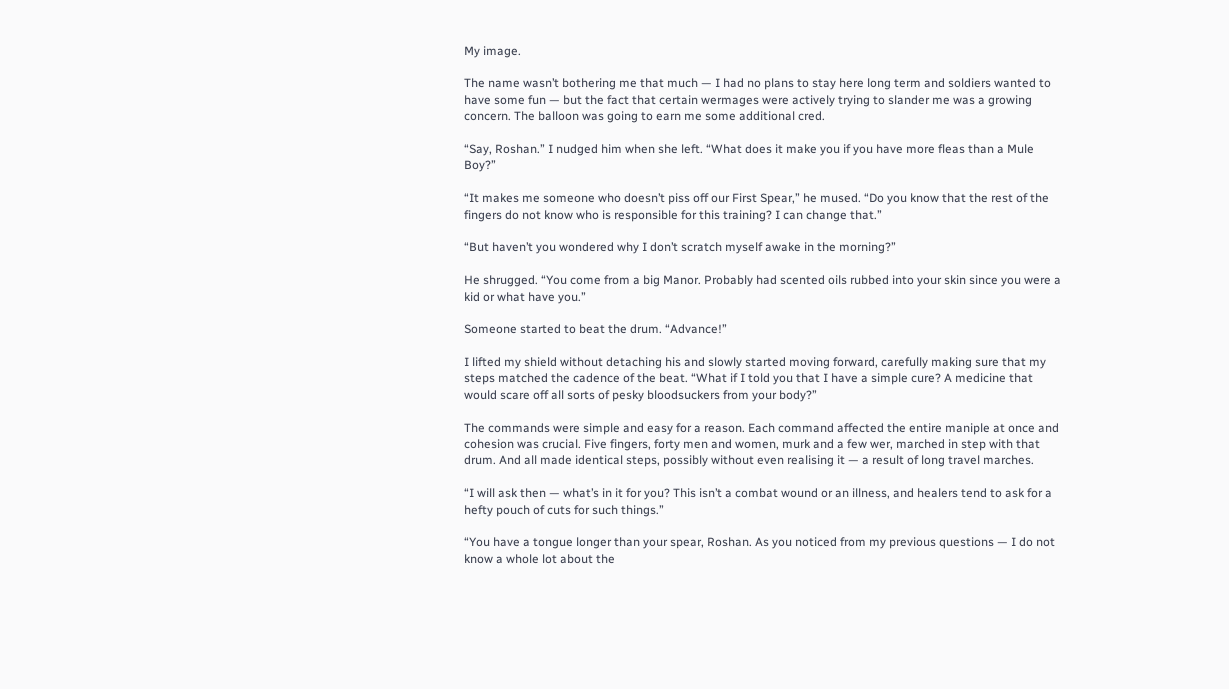My image.

The name wasn’t bothering me that much — I had no plans to stay here long term and soldiers wanted to have some fun — but the fact that certain wermages were actively trying to slander me was a growing concern. The balloon was going to earn me some additional cred.

“Say, Roshan.” I nudged him when she left. “What does it make you if you have more fleas than a Mule Boy?”

“It makes me someone who doesn’t piss off our First Spear,” he mused. “Do you know that the rest of the fingers do not know who is responsible for this training? I can change that.”

“But haven’t you wondered why I don’t scratch myself awake in the morning?”

He shrugged. “You come from a big Manor. Probably had scented oils rubbed into your skin since you were a kid or what have you.”

Someone started to beat the drum. “Advance!”

I lifted my shield without detaching his and slowly started moving forward, carefully making sure that my steps matched the cadence of the beat. “What if I told you that I have a simple cure? A medicine that would scare off all sorts of pesky bloodsuckers from your body?”

The commands were simple and easy for a reason. Each command affected the entire maniple at once and cohesion was crucial. Five fingers, forty men and women, murk and a few wer, marched in step with that drum. And all made identical steps, possibly without even realising it — a result of long travel marches.

“I will ask then — what’s in it for you? This isn’t a combat wound or an illness, and healers tend to ask for a hefty pouch of cuts for such things.”

“You have a tongue longer than your spear, Roshan. As you noticed from my previous questions — I do not know a whole lot about the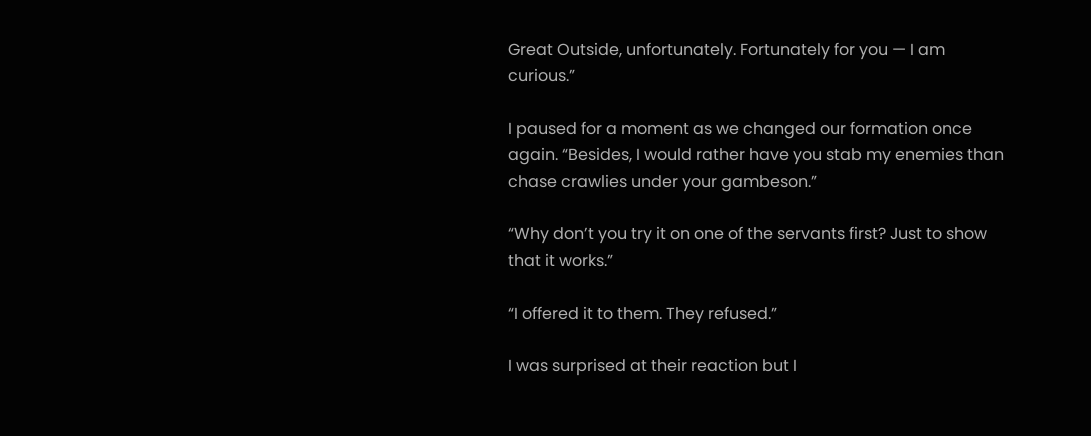Great Outside, unfortunately. Fortunately for you — I am curious.”

I paused for a moment as we changed our formation once again. “Besides, I would rather have you stab my enemies than chase crawlies under your gambeson.”

“Why don’t you try it on one of the servants first? Just to show that it works.”

“I offered it to them. They refused.”

I was surprised at their reaction but I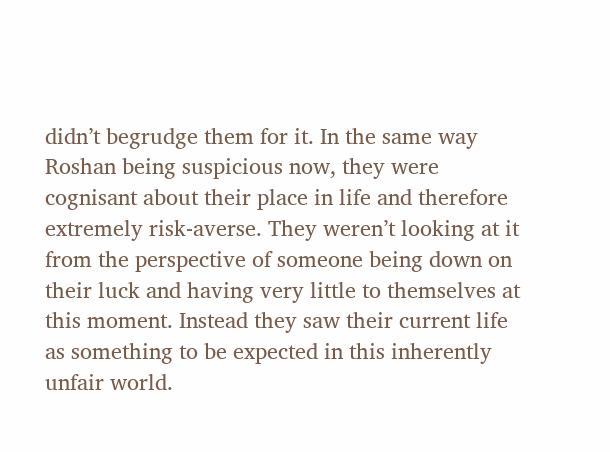didn’t begrudge them for it. In the same way Roshan being suspicious now, they were cognisant about their place in life and therefore extremely risk-averse. They weren’t looking at it from the perspective of someone being down on their luck and having very little to themselves at this moment. Instead they saw their current life as something to be expected in this inherently unfair world.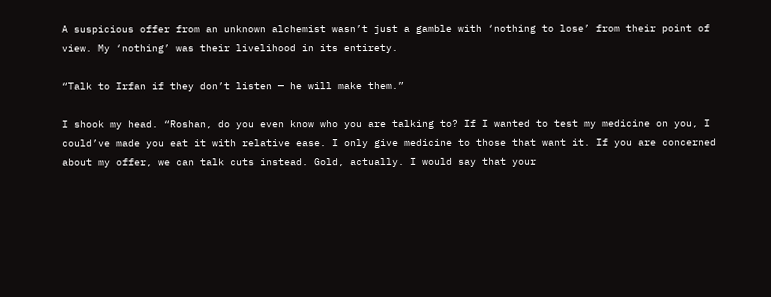A suspicious offer from an unknown alchemist wasn’t just a gamble with ‘nothing to lose’ from their point of view. My ‘nothing’ was their livelihood in its entirety.

“Talk to Irfan if they don’t listen — he will make them.”

I shook my head. “Roshan, do you even know who you are talking to? If I wanted to test my medicine on you, I could’ve made you eat it with relative ease. I only give medicine to those that want it. If you are concerned about my offer, we can talk cuts instead. Gold, actually. I would say that your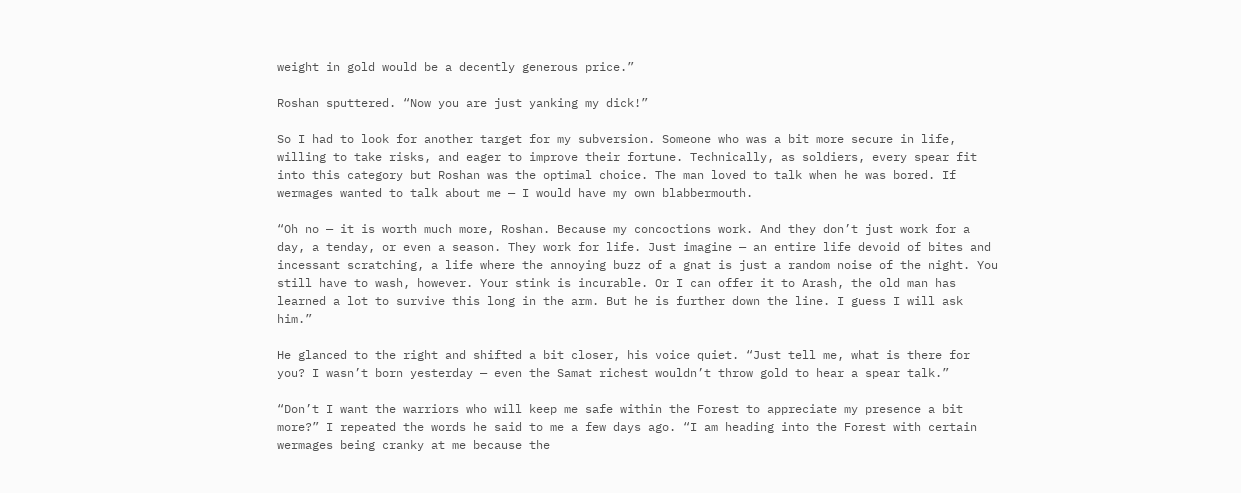weight in gold would be a decently generous price.”

Roshan sputtered. “Now you are just yanking my dick!”

So I had to look for another target for my subversion. Someone who was a bit more secure in life, willing to take risks, and eager to improve their fortune. Technically, as soldiers, every spear fit into this category but Roshan was the optimal choice. The man loved to talk when he was bored. If wermages wanted to talk about me — I would have my own blabbermouth.

“Oh no — it is worth much more, Roshan. Because my concoctions work. And they don’t just work for a day, a tenday, or even a season. They work for life. Just imagine — an entire life devoid of bites and incessant scratching, a life where the annoying buzz of a gnat is just a random noise of the night. You still have to wash, however. Your stink is incurable. Or I can offer it to Arash, the old man has learned a lot to survive this long in the arm. But he is further down the line. I guess I will ask him.”

He glanced to the right and shifted a bit closer, his voice quiet. “Just tell me, what is there for you? I wasn’t born yesterday — even the Samat richest wouldn’t throw gold to hear a spear talk.”

“Don’t I want the warriors who will keep me safe within the Forest to appreciate my presence a bit more?” I repeated the words he said to me a few days ago. “I am heading into the Forest with certain wermages being cranky at me because the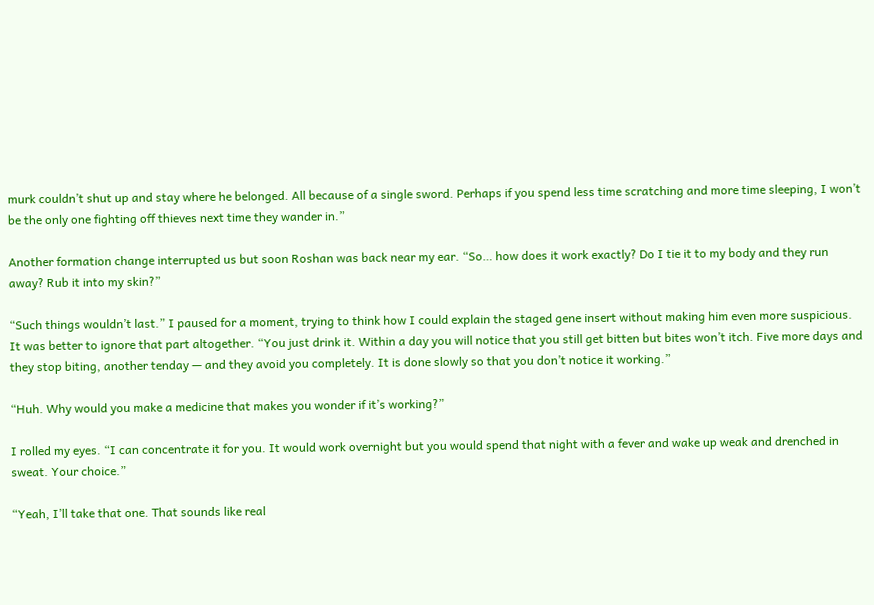murk couldn’t shut up and stay where he belonged. All because of a single sword. Perhaps if you spend less time scratching and more time sleeping, I won’t be the only one fighting off thieves next time they wander in.”

Another formation change interrupted us but soon Roshan was back near my ear. “So… how does it work exactly? Do I tie it to my body and they run away? Rub it into my skin?”

“Such things wouldn’t last.” I paused for a moment, trying to think how I could explain the staged gene insert without making him even more suspicious. It was better to ignore that part altogether. “You just drink it. Within a day you will notice that you still get bitten but bites won’t itch. Five more days and they stop biting, another tenday — and they avoid you completely. It is done slowly so that you don’t notice it working.”

“Huh. Why would you make a medicine that makes you wonder if it’s working?”

I rolled my eyes. “I can concentrate it for you. It would work overnight but you would spend that night with a fever and wake up weak and drenched in sweat. Your choice.”

“Yeah, I’ll take that one. That sounds like real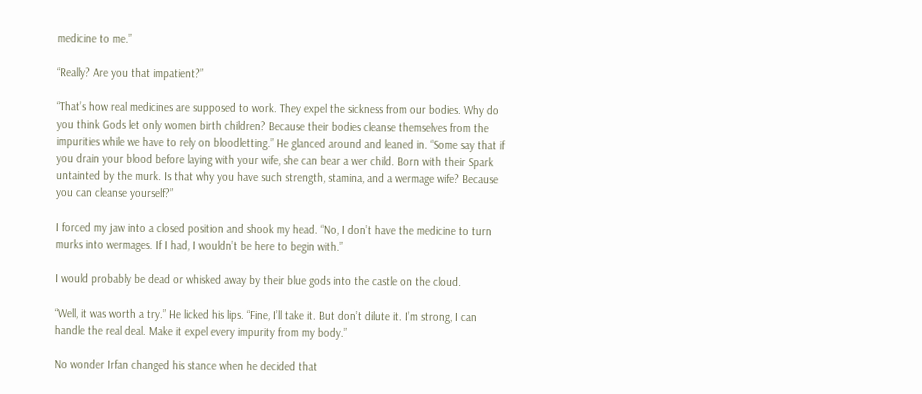medicine to me.”

“Really? Are you that impatient?”

“That’s how real medicines are supposed to work. They expel the sickness from our bodies. Why do you think Gods let only women birth children? Because their bodies cleanse themselves from the impurities while we have to rely on bloodletting.” He glanced around and leaned in. “Some say that if you drain your blood before laying with your wife, she can bear a wer child. Born with their Spark untainted by the murk. Is that why you have such strength, stamina, and a wermage wife? Because you can cleanse yourself?”

I forced my jaw into a closed position and shook my head. “No, I don’t have the medicine to turn murks into wermages. If I had, I wouldn’t be here to begin with.”

I would probably be dead or whisked away by their blue gods into the castle on the cloud.

“Well, it was worth a try.” He licked his lips. “Fine, I’ll take it. But don’t dilute it. I’m strong, I can handle the real deal. Make it expel every impurity from my body.”

No wonder Irfan changed his stance when he decided that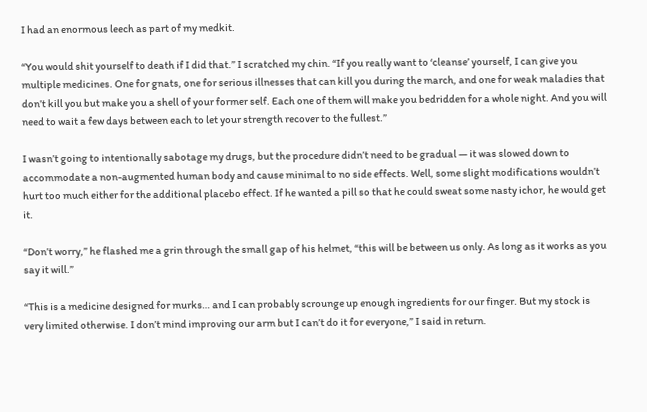I had an enormous leech as part of my medkit.

“You would shit yourself to death if I did that.” I scratched my chin. “If you really want to ‘cleanse’ yourself, I can give you multiple medicines. One for gnats, one for serious illnesses that can kill you during the march, and one for weak maladies that don’t kill you but make you a shell of your former self. Each one of them will make you bedridden for a whole night. And you will need to wait a few days between each to let your strength recover to the fullest.”

I wasn’t going to intentionally sabotage my drugs, but the procedure didn’t need to be gradual — it was slowed down to accommodate a non-augmented human body and cause minimal to no side effects. Well, some slight modifications wouldn’t hurt too much either for the additional placebo effect. If he wanted a pill so that he could sweat some nasty ichor, he would get it.

“Don’t worry,” he flashed me a grin through the small gap of his helmet, “this will be between us only. As long as it works as you say it will.”

“This is a medicine designed for murks… and I can probably scrounge up enough ingredients for our finger. But my stock is very limited otherwise. I don’t mind improving our arm but I can’t do it for everyone,” I said in return.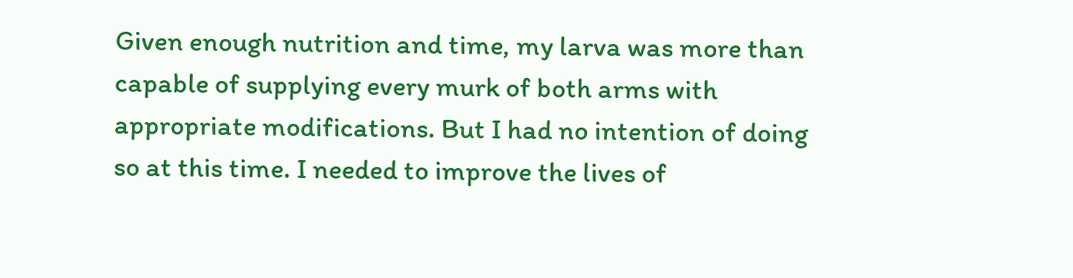Given enough nutrition and time, my larva was more than capable of supplying every murk of both arms with appropriate modifications. But I had no intention of doing so at this time. I needed to improve the lives of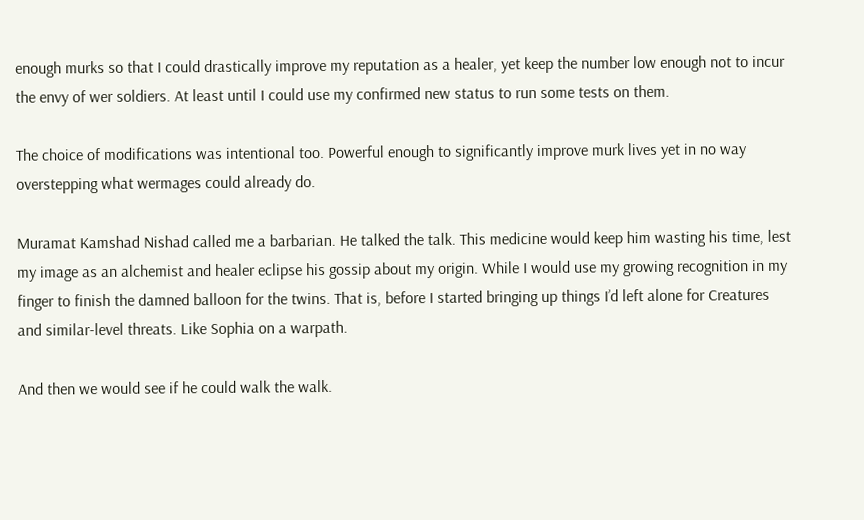enough murks so that I could drastically improve my reputation as a healer, yet keep the number low enough not to incur the envy of wer soldiers. At least until I could use my confirmed new status to run some tests on them.

The choice of modifications was intentional too. Powerful enough to significantly improve murk lives yet in no way overstepping what wermages could already do.

Muramat Kamshad Nishad called me a barbarian. He talked the talk. This medicine would keep him wasting his time, lest my image as an alchemist and healer eclipse his gossip about my origin. While I would use my growing recognition in my finger to finish the damned balloon for the twins. That is, before I started bringing up things I’d left alone for Creatures and similar-level threats. Like Sophia on a warpath.

And then we would see if he could walk the walk.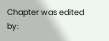Chapter was edited by: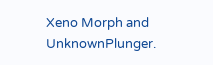Xeno Morph and UnknownPlunger.